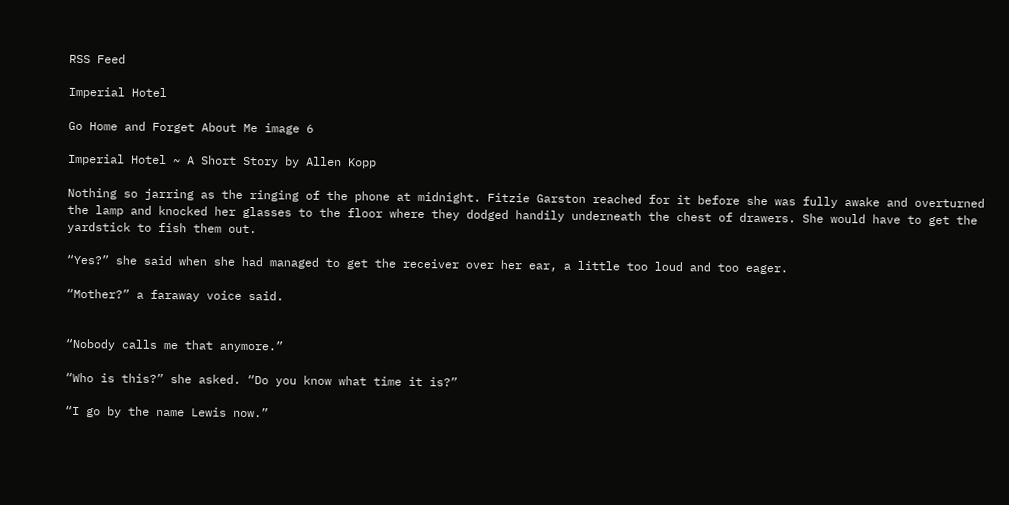RSS Feed

Imperial Hotel

Go Home and Forget About Me image 6

Imperial Hotel ~ A Short Story by Allen Kopp

Nothing so jarring as the ringing of the phone at midnight. Fitzie Garston reached for it before she was fully awake and overturned the lamp and knocked her glasses to the floor where they dodged handily underneath the chest of drawers. She would have to get the yardstick to fish them out.

“Yes?” she said when she had managed to get the receiver over her ear, a little too loud and too eager.

“Mother?” a faraway voice said.


“Nobody calls me that anymore.”

“Who is this?” she asked. “Do you know what time it is?”

“I go by the name Lewis now.”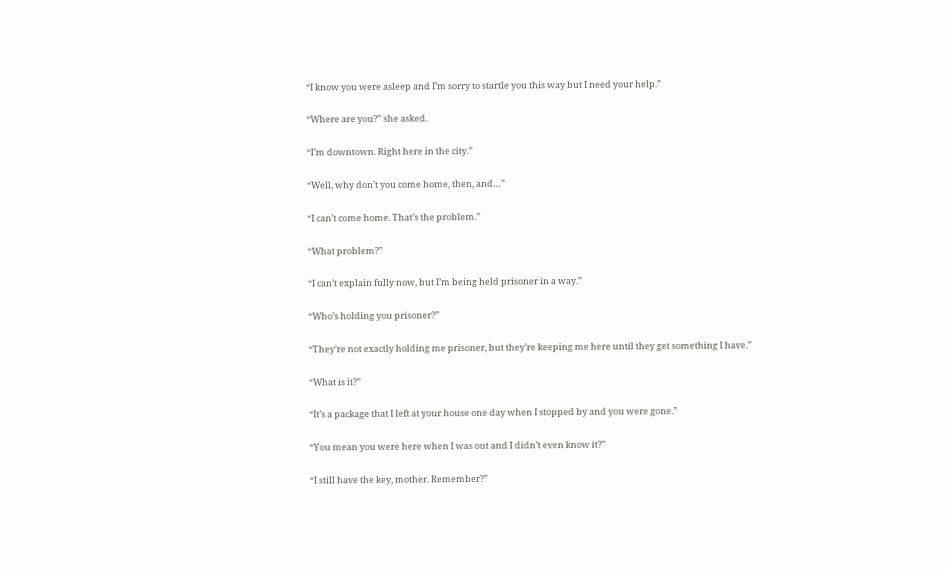“I know you were asleep and I’m sorry to startle you this way but I need your help.”

“Where are you?” she asked.

“I’m downtown. Right here in the city.”

“Well, why don’t you come home, then, and…”

“I can’t come home. That’s the problem.”

“What problem?”

“I can’t explain fully now, but I’m being held prisoner in a way.”

“Who’s holding you prisoner?”

“They’re not exactly holding me prisoner, but they’re keeping me here until they get something I have.”

“What is it?”

“It’s a package that I left at your house one day when I stopped by and you were gone.”

“You mean you were here when I was out and I didn’t even know it?”

“I still have the key, mother. Remember?”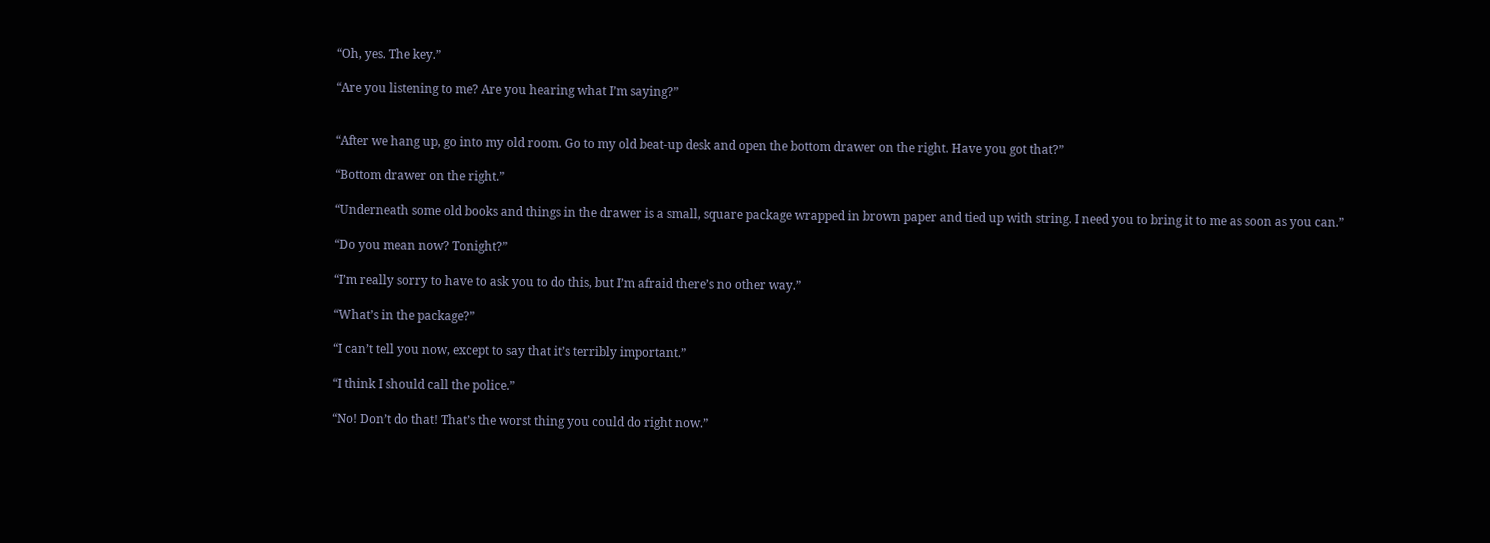“Oh, yes. The key.”

“Are you listening to me? Are you hearing what I’m saying?”


“After we hang up, go into my old room. Go to my old beat-up desk and open the bottom drawer on the right. Have you got that?”

“Bottom drawer on the right.”

“Underneath some old books and things in the drawer is a small, square package wrapped in brown paper and tied up with string. I need you to bring it to me as soon as you can.”

“Do you mean now? Tonight?”

“I’m really sorry to have to ask you to do this, but I’m afraid there’s no other way.”

“What’s in the package?”

“I can’t tell you now, except to say that it’s terribly important.”

“I think I should call the police.”

“No! Don’t do that! That’s the worst thing you could do right now.”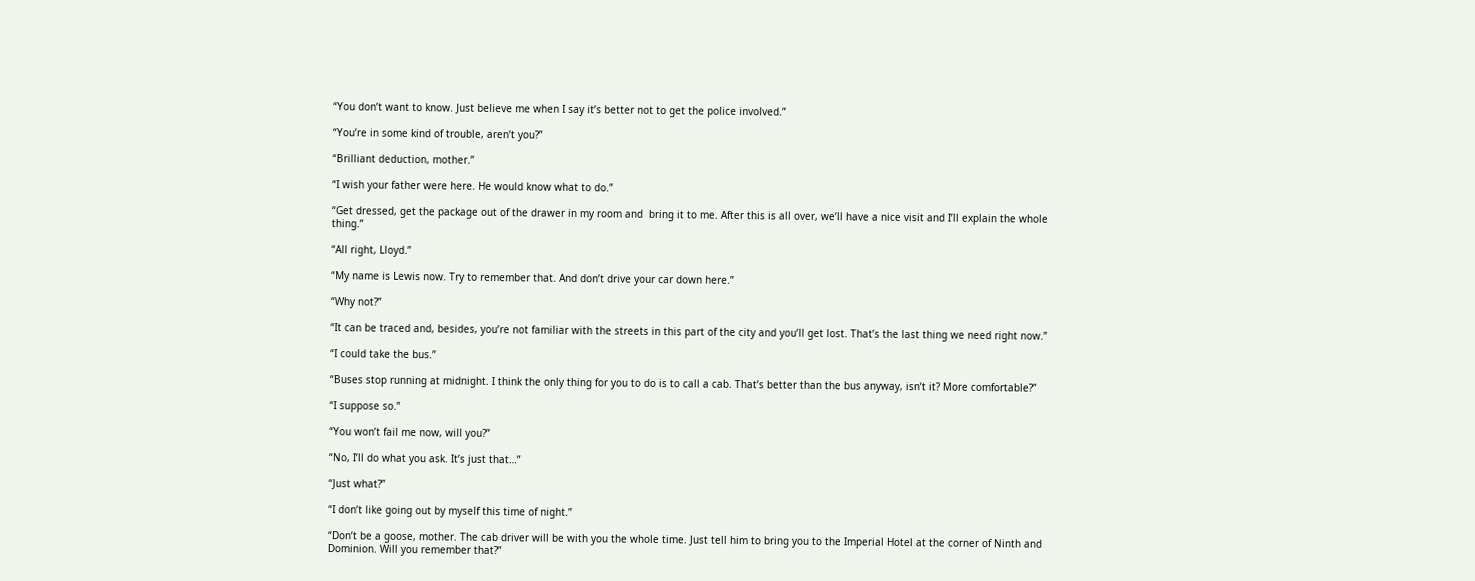“You don’t want to know. Just believe me when I say it’s better not to get the police involved.”

“You’re in some kind of trouble, aren’t you?”

“Brilliant deduction, mother.”

“I wish your father were here. He would know what to do.”

“Get dressed, get the package out of the drawer in my room and  bring it to me. After this is all over, we’ll have a nice visit and I’ll explain the whole thing.”

“All right, Lloyd.”

“My name is Lewis now. Try to remember that. And don’t drive your car down here.”

“Why not?”

“It can be traced and, besides, you’re not familiar with the streets in this part of the city and you’ll get lost. That’s the last thing we need right now.”

“I could take the bus.”

“Buses stop running at midnight. I think the only thing for you to do is to call a cab. That’s better than the bus anyway, isn’t it? More comfortable?”

“I suppose so.”

“You won’t fail me now, will you?”

“No, I’ll do what you ask. It’s just that…”

“Just what?”

“I don’t like going out by myself this time of night.”

“Don’t be a goose, mother. The cab driver will be with you the whole time. Just tell him to bring you to the Imperial Hotel at the corner of Ninth and Dominion. Will you remember that?”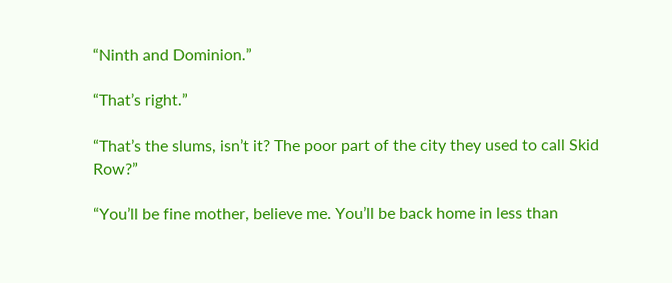“Ninth and Dominion.”

“That’s right.”

“That’s the slums, isn’t it? The poor part of the city they used to call Skid Row?”

“You’ll be fine mother, believe me. You’ll be back home in less than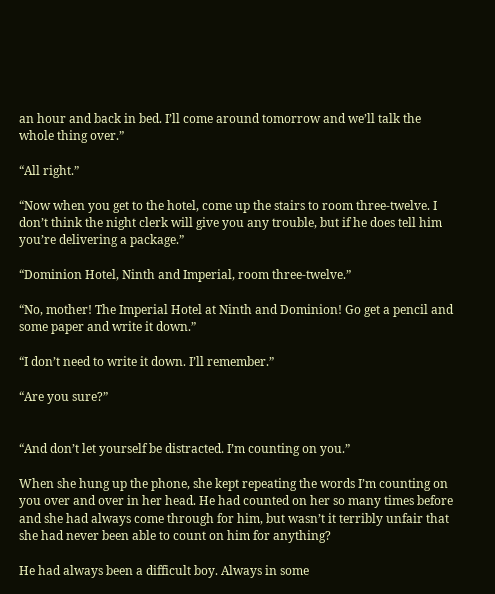an hour and back in bed. I’ll come around tomorrow and we’ll talk the whole thing over.”

“All right.”

“Now when you get to the hotel, come up the stairs to room three-twelve. I don’t think the night clerk will give you any trouble, but if he does tell him you’re delivering a package.”

“Dominion Hotel, Ninth and Imperial, room three-twelve.”

“No, mother! The Imperial Hotel at Ninth and Dominion! Go get a pencil and some paper and write it down.”

“I don’t need to write it down. I’ll remember.”

“Are you sure?”


“And don’t let yourself be distracted. I’m counting on you.”

When she hung up the phone, she kept repeating the words I’m counting on you over and over in her head. He had counted on her so many times before and she had always come through for him, but wasn’t it terribly unfair that she had never been able to count on him for anything?

He had always been a difficult boy. Always in some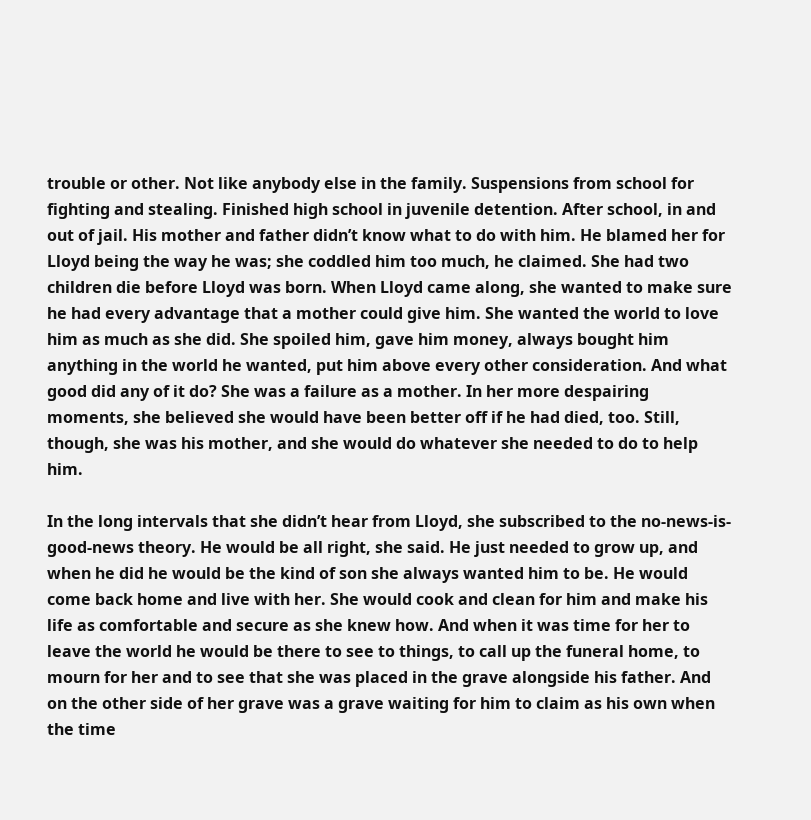trouble or other. Not like anybody else in the family. Suspensions from school for fighting and stealing. Finished high school in juvenile detention. After school, in and out of jail. His mother and father didn’t know what to do with him. He blamed her for Lloyd being the way he was; she coddled him too much, he claimed. She had two children die before Lloyd was born. When Lloyd came along, she wanted to make sure he had every advantage that a mother could give him. She wanted the world to love him as much as she did. She spoiled him, gave him money, always bought him anything in the world he wanted, put him above every other consideration. And what good did any of it do? She was a failure as a mother. In her more despairing moments, she believed she would have been better off if he had died, too. Still, though, she was his mother, and she would do whatever she needed to do to help him.

In the long intervals that she didn’t hear from Lloyd, she subscribed to the no-news-is-good-news theory. He would be all right, she said. He just needed to grow up, and when he did he would be the kind of son she always wanted him to be. He would come back home and live with her. She would cook and clean for him and make his life as comfortable and secure as she knew how. And when it was time for her to leave the world he would be there to see to things, to call up the funeral home, to mourn for her and to see that she was placed in the grave alongside his father. And on the other side of her grave was a grave waiting for him to claim as his own when the time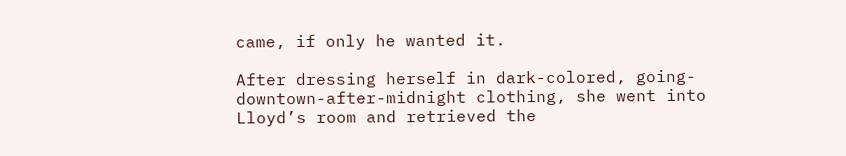came, if only he wanted it.

After dressing herself in dark-colored, going-downtown-after-midnight clothing, she went into Lloyd’s room and retrieved the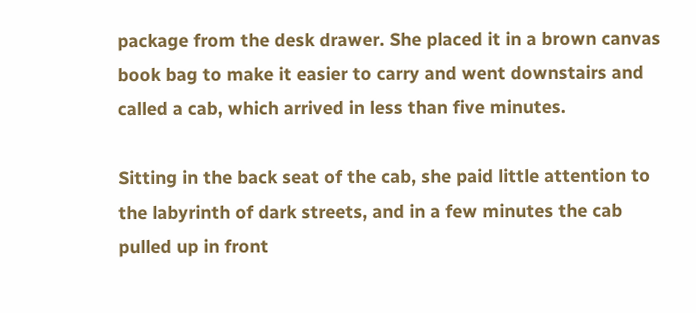package from the desk drawer. She placed it in a brown canvas book bag to make it easier to carry and went downstairs and called a cab, which arrived in less than five minutes.

Sitting in the back seat of the cab, she paid little attention to the labyrinth of dark streets, and in a few minutes the cab pulled up in front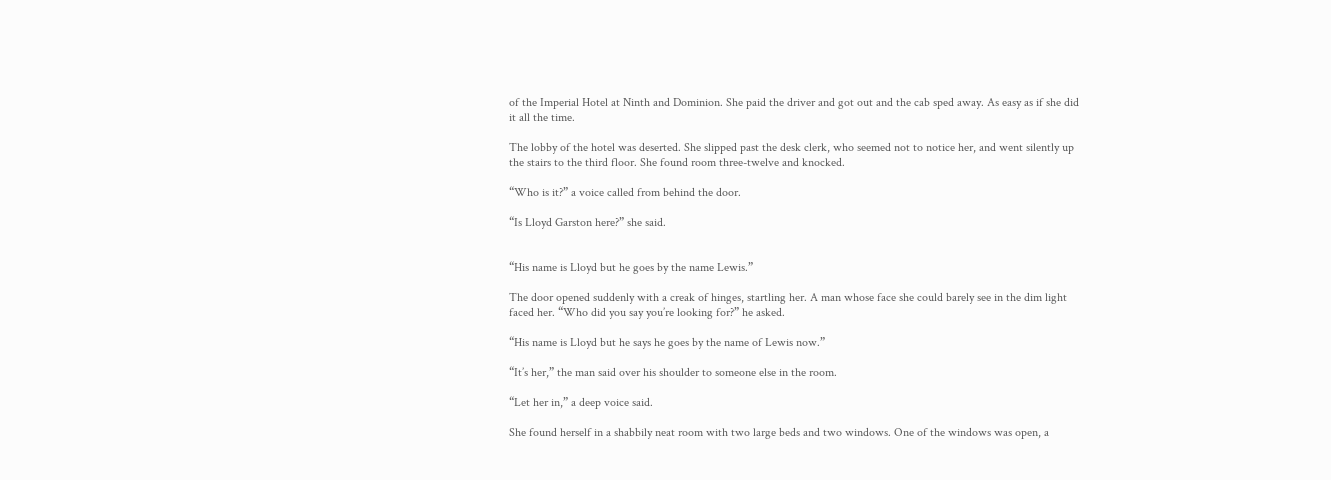of the Imperial Hotel at Ninth and Dominion. She paid the driver and got out and the cab sped away. As easy as if she did it all the time.

The lobby of the hotel was deserted. She slipped past the desk clerk, who seemed not to notice her, and went silently up the stairs to the third floor. She found room three-twelve and knocked.

“Who is it?” a voice called from behind the door.

“Is Lloyd Garston here?” she said.


“His name is Lloyd but he goes by the name Lewis.”

The door opened suddenly with a creak of hinges, startling her. A man whose face she could barely see in the dim light faced her. “Who did you say you’re looking for?” he asked.

“His name is Lloyd but he says he goes by the name of Lewis now.”

“It’s her,” the man said over his shoulder to someone else in the room.

“Let her in,” a deep voice said.

She found herself in a shabbily neat room with two large beds and two windows. One of the windows was open, a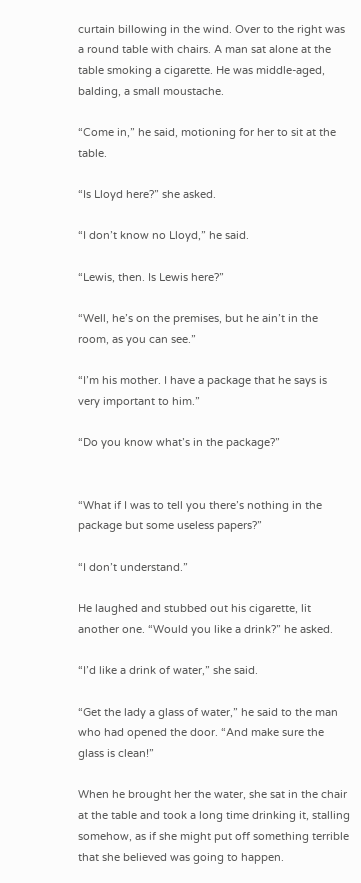curtain billowing in the wind. Over to the right was a round table with chairs. A man sat alone at the table smoking a cigarette. He was middle-aged, balding, a small moustache.

“Come in,” he said, motioning for her to sit at the table.

“Is Lloyd here?” she asked.

“I don’t know no Lloyd,” he said.

“Lewis, then. Is Lewis here?”

“Well, he’s on the premises, but he ain’t in the room, as you can see.”

“I’m his mother. I have a package that he says is very important to him.”

“Do you know what’s in the package?”


“What if I was to tell you there’s nothing in the package but some useless papers?”

“I don’t understand.”

He laughed and stubbed out his cigarette, lit another one. “Would you like a drink?” he asked.

“I’d like a drink of water,” she said.

“Get the lady a glass of water,” he said to the man who had opened the door. “And make sure the glass is clean!”

When he brought her the water, she sat in the chair at the table and took a long time drinking it, stalling somehow, as if she might put off something terrible that she believed was going to happen.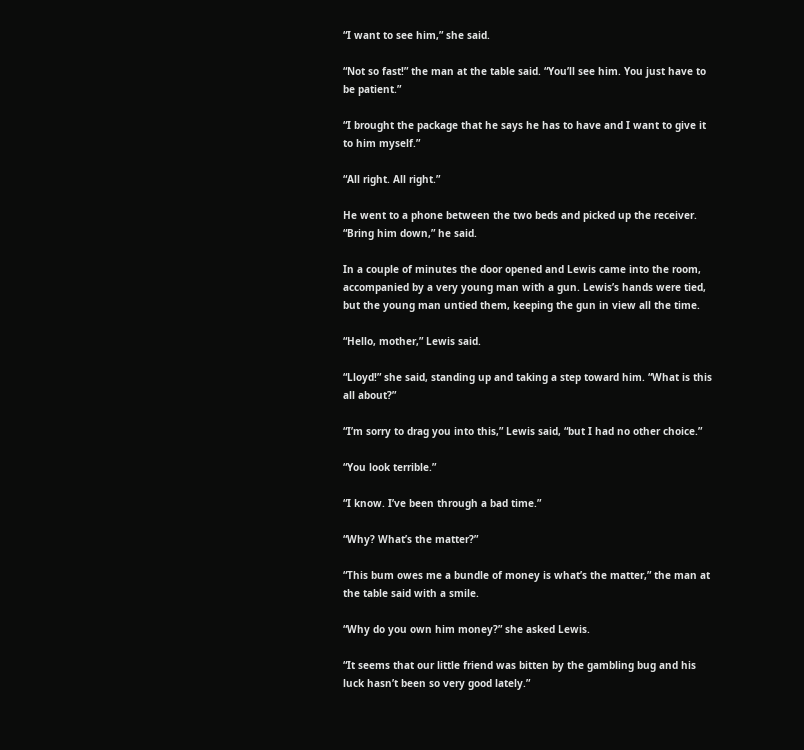“I want to see him,” she said.

“Not so fast!” the man at the table said. “You’ll see him. You just have to be patient.”

“I brought the package that he says he has to have and I want to give it to him myself.”

“All right. All right.”

He went to a phone between the two beds and picked up the receiver. “Bring him down,” he said.

In a couple of minutes the door opened and Lewis came into the room, accompanied by a very young man with a gun. Lewis’s hands were tied, but the young man untied them, keeping the gun in view all the time.

“Hello, mother,” Lewis said.

“Lloyd!” she said, standing up and taking a step toward him. “What is this all about?”

“I’m sorry to drag you into this,” Lewis said, “but I had no other choice.”

“You look terrible.”

“I know. I’ve been through a bad time.”

“Why? What’s the matter?”

“This bum owes me a bundle of money is what’s the matter,” the man at the table said with a smile.

“Why do you own him money?” she asked Lewis.

“It seems that our little friend was bitten by the gambling bug and his luck hasn’t been so very good lately.”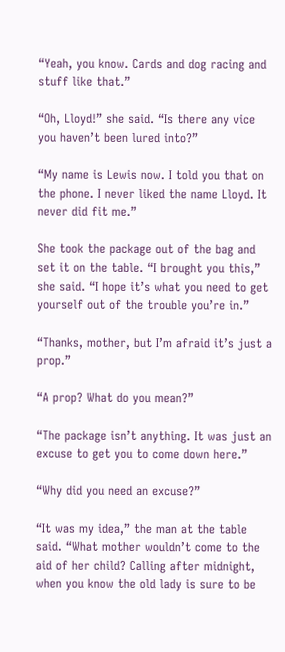“Yeah, you know. Cards and dog racing and stuff like that.”

“Oh, Lloyd!” she said. “Is there any vice you haven’t been lured into?”

“My name is Lewis now. I told you that on the phone. I never liked the name Lloyd. It never did fit me.”

She took the package out of the bag and set it on the table. “I brought you this,” she said. “I hope it’s what you need to get yourself out of the trouble you’re in.”

“Thanks, mother, but I’m afraid it’s just a prop.”

“A prop? What do you mean?”

“The package isn’t anything. It was just an excuse to get you to come down here.”

“Why did you need an excuse?”

“It was my idea,” the man at the table said. “What mother wouldn’t come to the aid of her child? Calling after midnight, when you know the old lady is sure to be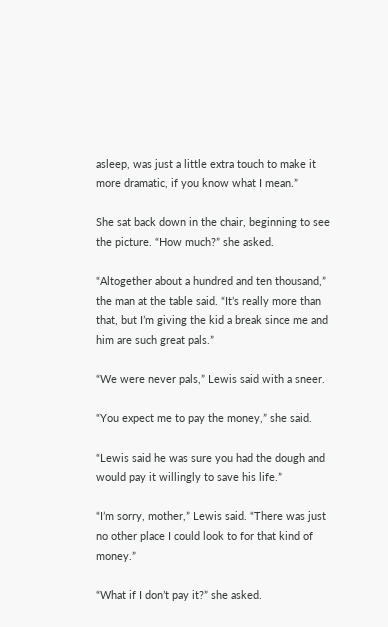asleep, was just a little extra touch to make it more dramatic, if you know what I mean.”

She sat back down in the chair, beginning to see the picture. “How much?” she asked.

“Altogether about a hundred and ten thousand,” the man at the table said. “It’s really more than that, but I’m giving the kid a break since me and him are such great pals.”

“We were never pals,” Lewis said with a sneer.

“You expect me to pay the money,” she said.

“Lewis said he was sure you had the dough and would pay it willingly to save his life.”

“I’m sorry, mother,” Lewis said. “There was just no other place I could look to for that kind of money.”

“What if I don’t pay it?” she asked.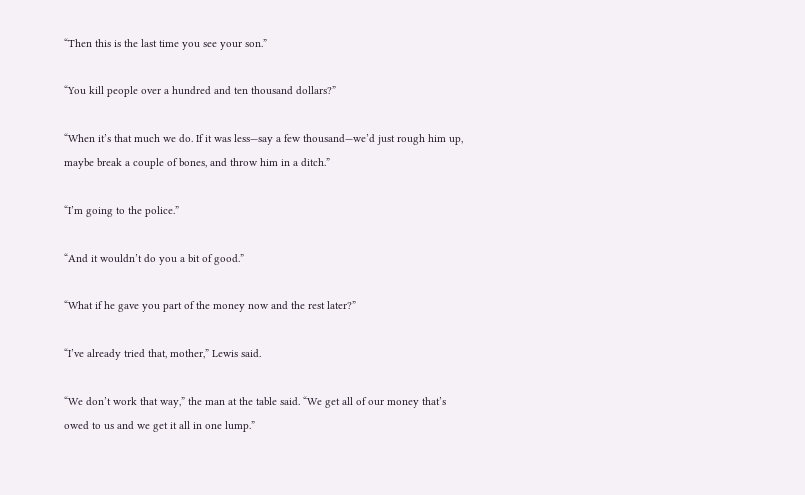“Then this is the last time you see your son.”

“You kill people over a hundred and ten thousand dollars?”

“When it’s that much we do. If it was less—say a few thousand—we’d just rough him up, maybe break a couple of bones, and throw him in a ditch.”

“I’m going to the police.”

“And it wouldn’t do you a bit of good.”

“What if he gave you part of the money now and the rest later?”

“I’ve already tried that, mother,” Lewis said.

“We don’t work that way,” the man at the table said. “We get all of our money that’s owed to us and we get it all in one lump.”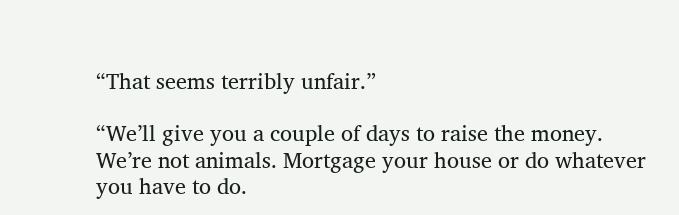“That seems terribly unfair.”

“We’ll give you a couple of days to raise the money. We’re not animals. Mortgage your house or do whatever you have to do.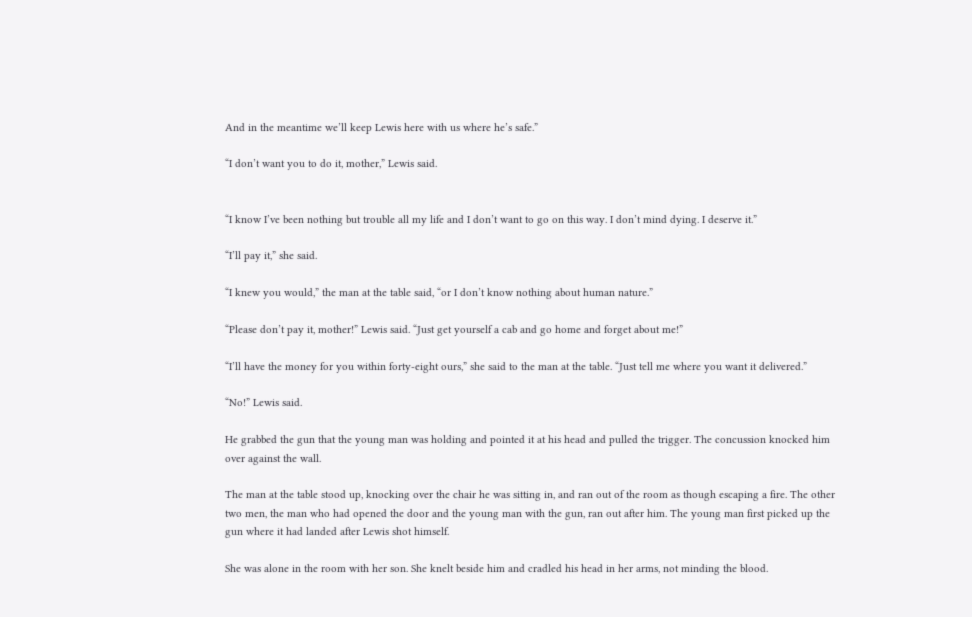And in the meantime we’ll keep Lewis here with us where he’s safe.”

“I don’t want you to do it, mother,” Lewis said.


“I know I’ve been nothing but trouble all my life and I don’t want to go on this way. I don’t mind dying. I deserve it.”

“I’ll pay it,” she said.

“I knew you would,” the man at the table said, “or I don’t know nothing about human nature.”

“Please don’t pay it, mother!” Lewis said. “Just get yourself a cab and go home and forget about me!”

“I’ll have the money for you within forty-eight ours,” she said to the man at the table. “Just tell me where you want it delivered.”

“No!” Lewis said.

He grabbed the gun that the young man was holding and pointed it at his head and pulled the trigger. The concussion knocked him over against the wall.

The man at the table stood up, knocking over the chair he was sitting in, and ran out of the room as though escaping a fire. The other two men, the man who had opened the door and the young man with the gun, ran out after him. The young man first picked up the gun where it had landed after Lewis shot himself.

She was alone in the room with her son. She knelt beside him and cradled his head in her arms, not minding the blood.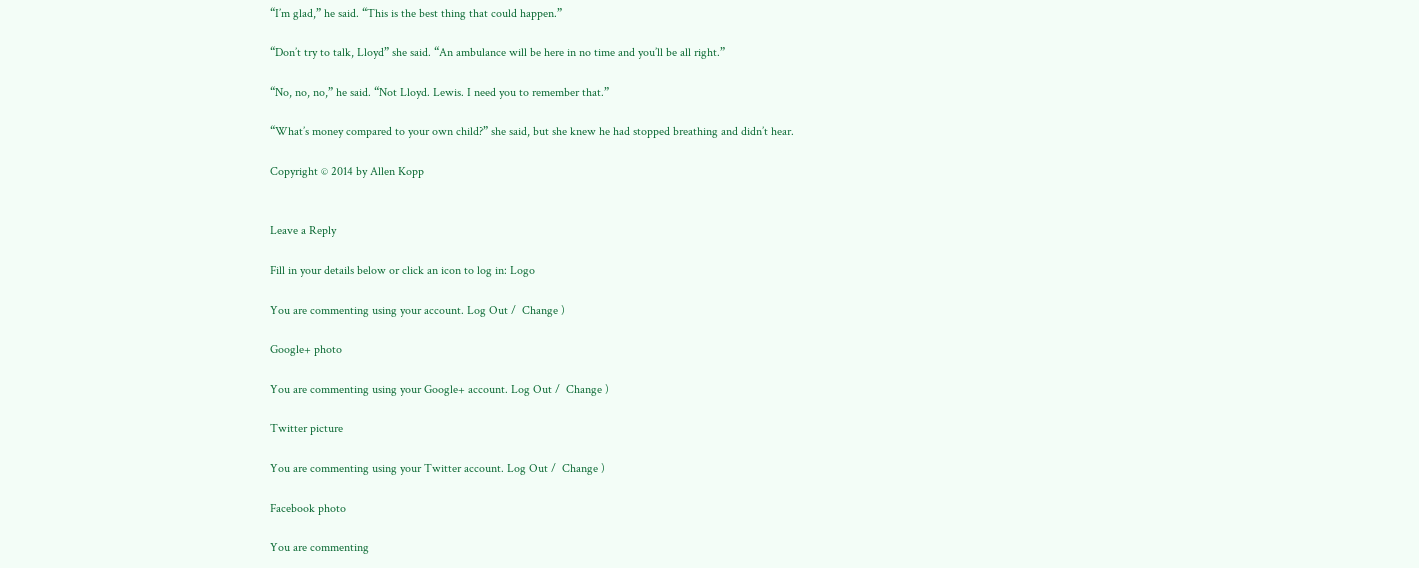“I’m glad,” he said. “This is the best thing that could happen.”

“Don’t try to talk, Lloyd” she said. “An ambulance will be here in no time and you’ll be all right.”

“No, no, no,” he said. “Not Lloyd. Lewis. I need you to remember that.”

“What’s money compared to your own child?” she said, but she knew he had stopped breathing and didn’t hear.

Copyright © 2014 by Allen Kopp


Leave a Reply

Fill in your details below or click an icon to log in: Logo

You are commenting using your account. Log Out /  Change )

Google+ photo

You are commenting using your Google+ account. Log Out /  Change )

Twitter picture

You are commenting using your Twitter account. Log Out /  Change )

Facebook photo

You are commenting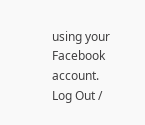using your Facebook account. Log Out /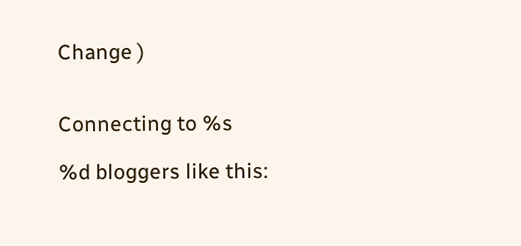Change )


Connecting to %s

%d bloggers like this: